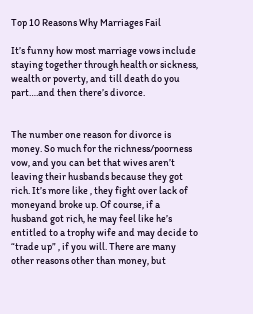Top 10 Reasons Why Marriages Fail

It’s funny how most marriage vows include staying together through health or sickness, wealth or poverty, and till death do you part….and then there’s divorce.


The number one reason for divorce is money. So much for the richness/poorness vow, and you can bet that wives aren’t leaving their husbands because they got rich. It’s more like , they fight over lack of moneyand broke up. Of course, if a husband got rich, he may feel like he’s entitled to a trophy wife and may decide to “trade up” , if you will. There are many other reasons other than money, but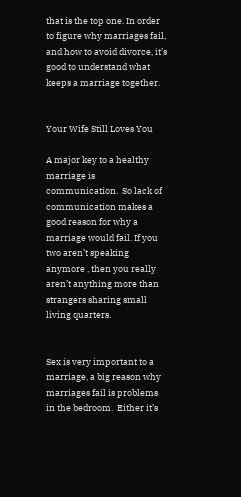that is the top one. In order to figure why marriages fail, and how to avoid divorce, it’s good to understand what keeps a marriage together.


Your Wife Still Loves You

A major key to a healthy marriage is communication.  So lack of communication makes a good reason for why a marriage would fail. If you two aren’t speaking anymore , then you really aren’t anything more than strangers sharing small living quarters.


Sex is very important to a marriage, a big reason why marriages fail is problems in the bedroom.  Either it’s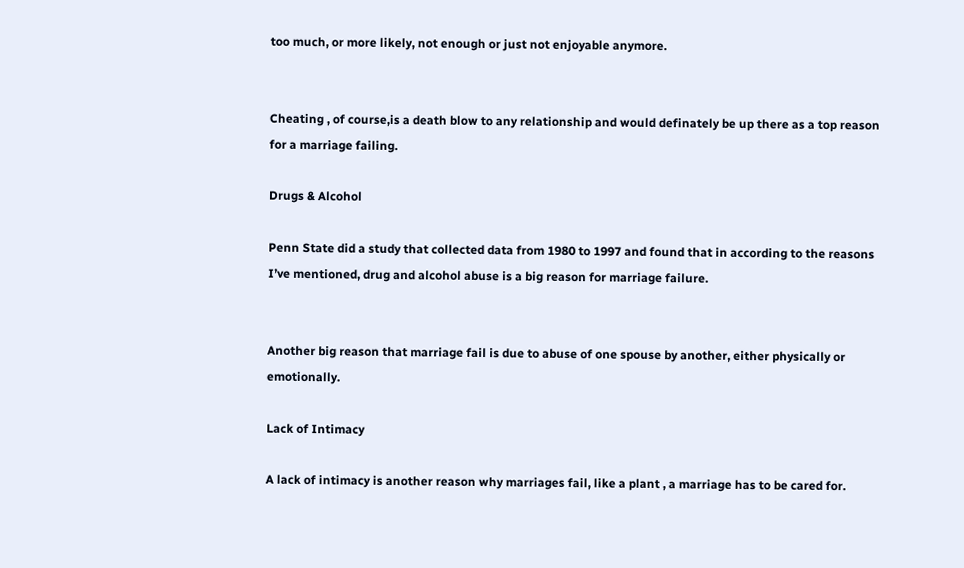too much, or more likely, not enough or just not enjoyable anymore.


Cheating , of course,is a death blow to any relationship and would definately be up there as a top reason for a marriage failing.

Drugs & Alcohol

Penn State did a study that collected data from 1980 to 1997 and found that in according to the reasons I’ve mentioned, drug and alcohol abuse is a big reason for marriage failure.


Another big reason that marriage fail is due to abuse of one spouse by another, either physically or emotionally.

Lack of Intimacy

A lack of intimacy is another reason why marriages fail, like a plant , a marriage has to be cared for.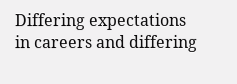Differing expectations in careers and differing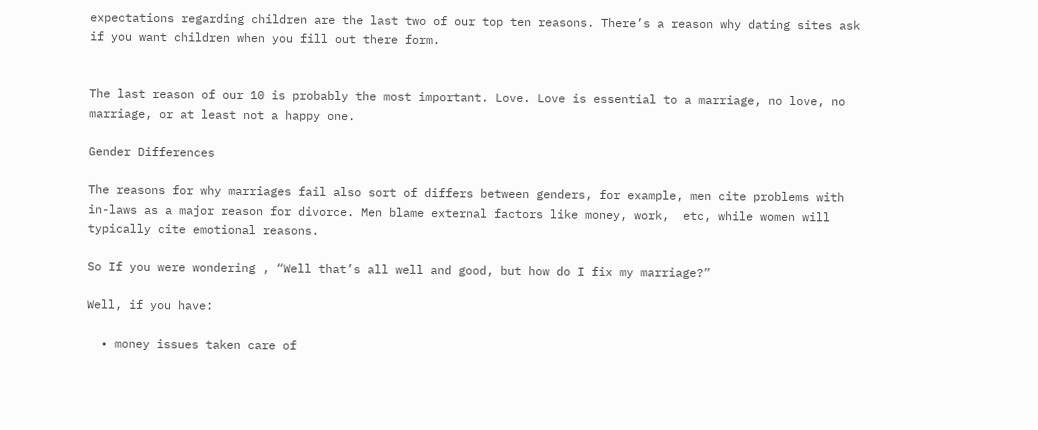expectations regarding children are the last two of our top ten reasons. There’s a reason why dating sites ask if you want children when you fill out there form.


The last reason of our 10 is probably the most important. Love. Love is essential to a marriage, no love, no marriage, or at least not a happy one.

Gender Differences

The reasons for why marriages fail also sort of differs between genders, for example, men cite problems with in-laws as a major reason for divorce. Men blame external factors like money, work,  etc, while women will typically cite emotional reasons.

So If you were wondering , “Well that’s all well and good, but how do I fix my marriage?”

Well, if you have:

  • money issues taken care of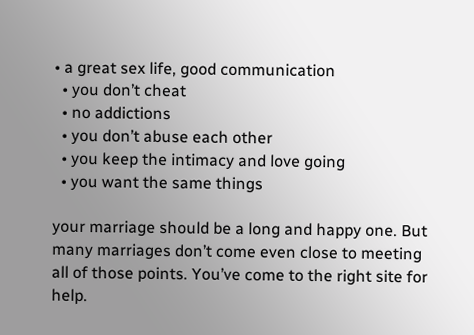• a great sex life, good communication
  • you don’t cheat
  • no addictions
  • you don’t abuse each other
  • you keep the intimacy and love going
  • you want the same things

your marriage should be a long and happy one. But many marriages don’t come even close to meeting all of those points. You’ve come to the right site for help.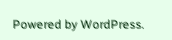Powered by WordPress.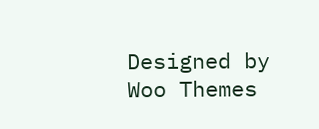Designed by Woo Themes